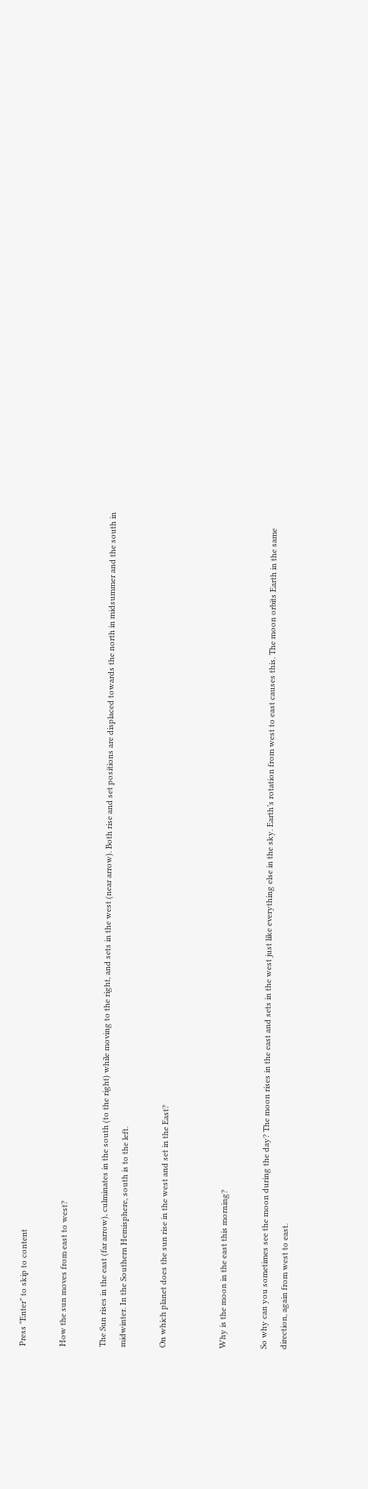Press "Enter" to skip to content

How the sun moves from east to west?

The Sun rises in the east (far arrow), culminates in the south (to the right) while moving to the right, and sets in the west (near arrow). Both rise and set positions are displaced towards the north in midsummer and the south in midwinter. In the Southern Hemisphere, south is to the left.

On which planet does the sun rise in the west and set in the East?


Why is the moon in the east this morning?

So why can you sometimes see the moon during the day? The moon rises in the east and sets in the west just like everything else in the sky. Earth’s rotation from west to east causes this. The moon orbits Earth in the same direction, again from west to east.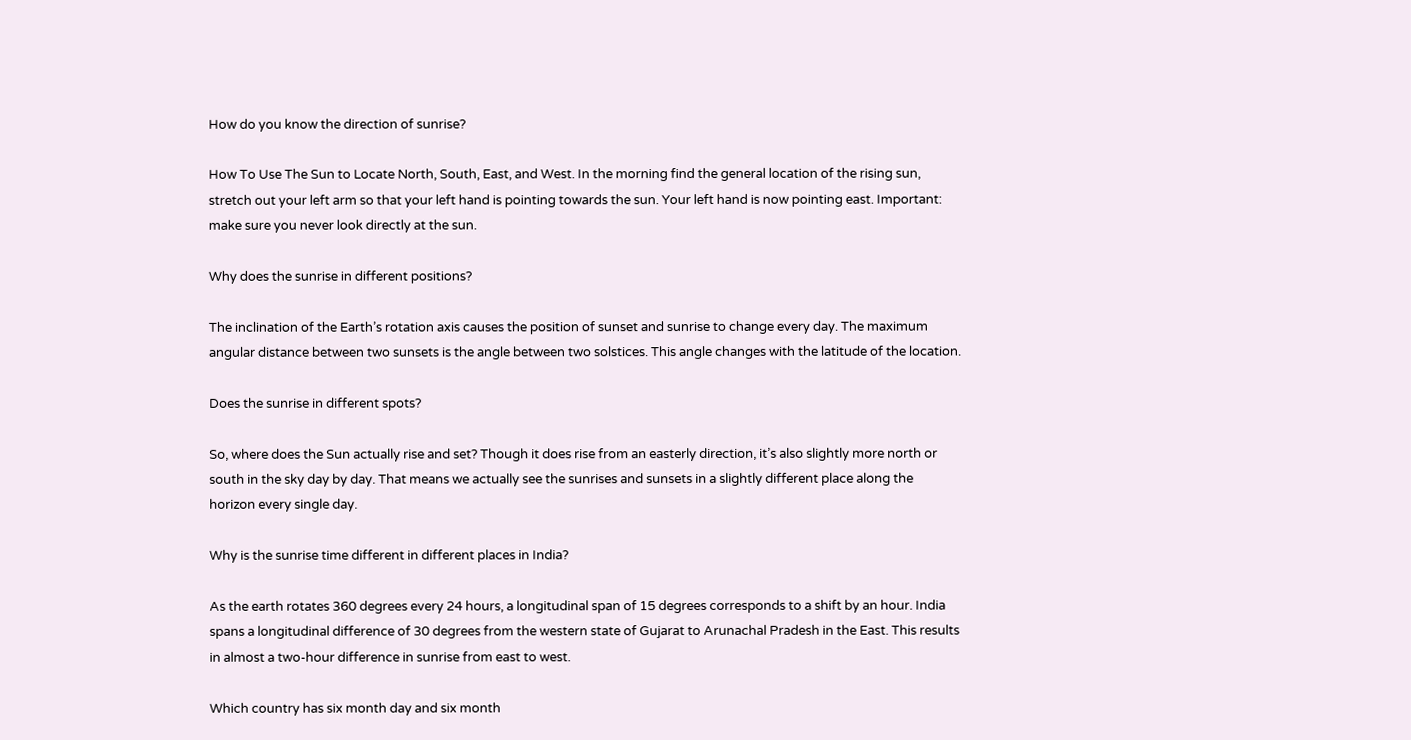How do you know the direction of sunrise?

How To Use The Sun to Locate North, South, East, and West. In the morning find the general location of the rising sun, stretch out your left arm so that your left hand is pointing towards the sun. Your left hand is now pointing east. Important: make sure you never look directly at the sun.

Why does the sunrise in different positions?

The inclination of the Earth’s rotation axis causes the position of sunset and sunrise to change every day. The maximum angular distance between two sunsets is the angle between two solstices. This angle changes with the latitude of the location.

Does the sunrise in different spots?

So, where does the Sun actually rise and set? Though it does rise from an easterly direction, it’s also slightly more north or south in the sky day by day. That means we actually see the sunrises and sunsets in a slightly different place along the horizon every single day.

Why is the sunrise time different in different places in India?

As the earth rotates 360 degrees every 24 hours, a longitudinal span of 15 degrees corresponds to a shift by an hour. India spans a longitudinal difference of 30 degrees from the western state of Gujarat to Arunachal Pradesh in the East. This results in almost a two-hour difference in sunrise from east to west.

Which country has six month day and six month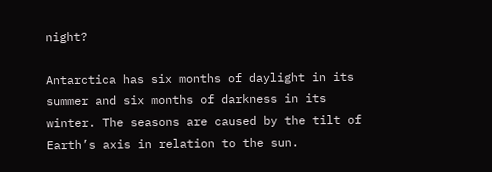night?

Antarctica has six months of daylight in its summer and six months of darkness in its winter. The seasons are caused by the tilt of Earth’s axis in relation to the sun.